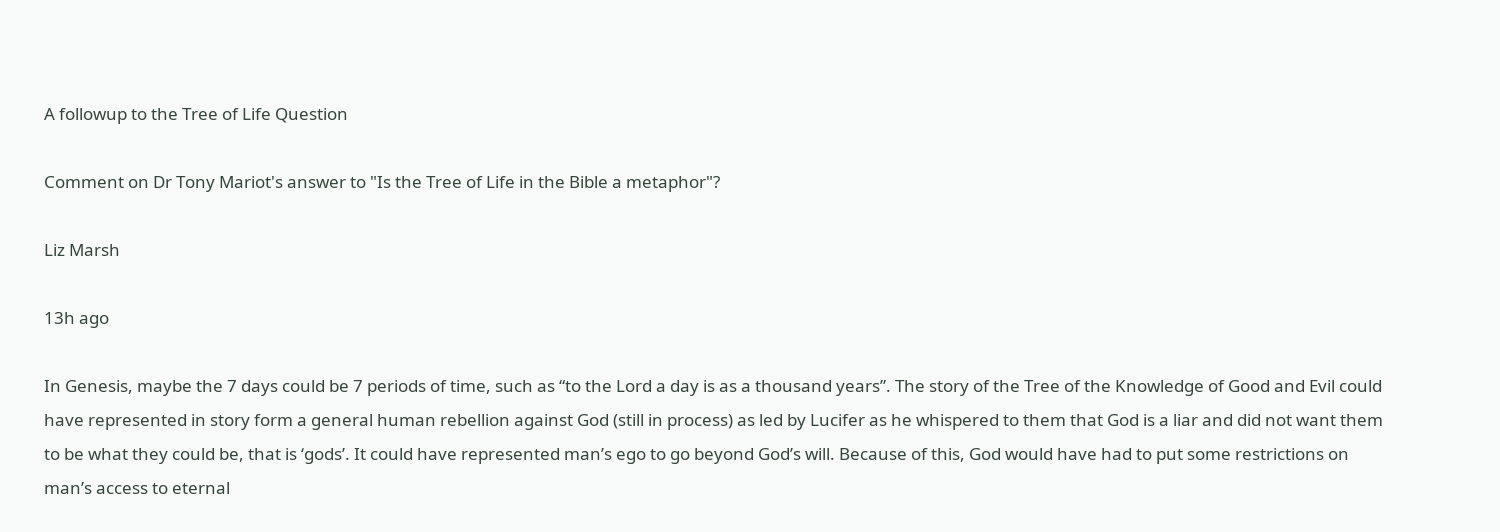A followup to the Tree of Life Question

Comment on Dr Tony Mariot's answer to "Is the Tree of Life in the Bible a metaphor"?

Liz Marsh

13h ago

In Genesis, maybe the 7 days could be 7 periods of time, such as “to the Lord a day is as a thousand years”. The story of the Tree of the Knowledge of Good and Evil could have represented in story form a general human rebellion against God (still in process) as led by Lucifer as he whispered to them that God is a liar and did not want them to be what they could be, that is ‘gods’. It could have represented man’s ego to go beyond God’s will. Because of this, God would have had to put some restrictions on man’s access to eternal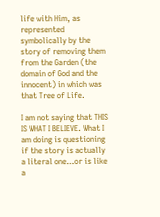life with Him, as represented symbolically by the story of removing them from the Garden (the domain of God and the innocent) in which was that Tree of Life.

I am not saying that THIS IS WHAT I BELIEVE. What I am doing is questioning if the story is actually a literal one…or is like a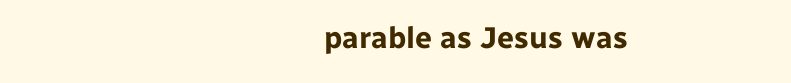parable as Jesus was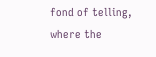fond of telling, where the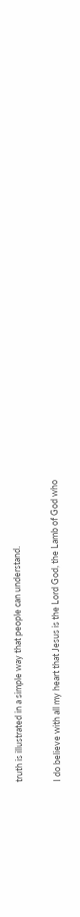truth is illustrated in a simple way that people can understand.

I do believe with all my heart that Jesus is the Lord God, the Lamb of God who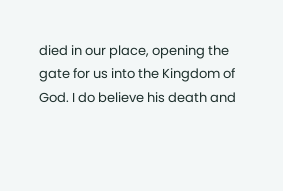died in our place, opening the gate for us into the Kingdom of God. I do believe his death and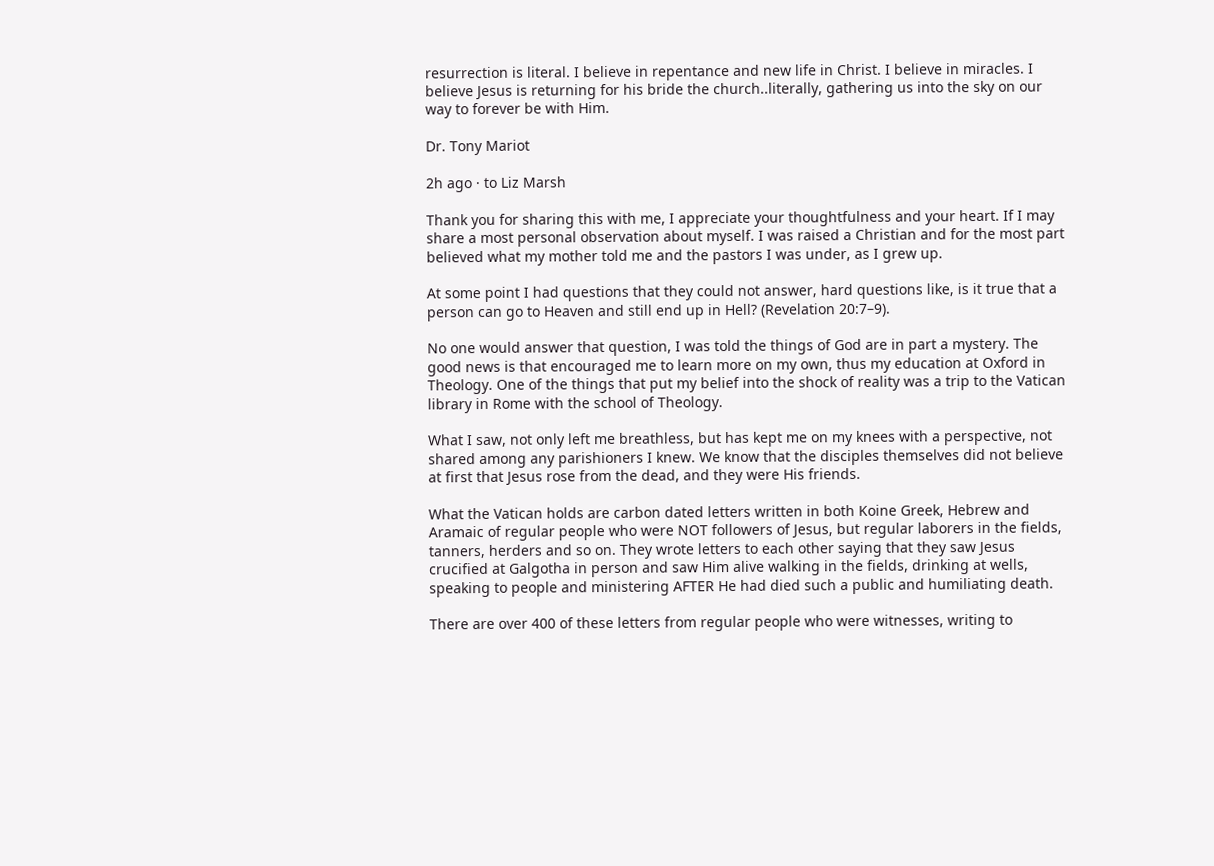resurrection is literal. I believe in repentance and new life in Christ. I believe in miracles. I believe Jesus is returning for his bride the church..literally, gathering us into the sky on our way to forever be with Him.

Dr. Tony Mariot

2h ago · to Liz Marsh

Thank you for sharing this with me, I appreciate your thoughtfulness and your heart. If I may share a most personal observation about myself. I was raised a Christian and for the most part believed what my mother told me and the pastors I was under, as I grew up.

At some point I had questions that they could not answer, hard questions like, is it true that a person can go to Heaven and still end up in Hell? (Revelation 20:7–9).

No one would answer that question, I was told the things of God are in part a mystery. The good news is that encouraged me to learn more on my own, thus my education at Oxford in Theology. One of the things that put my belief into the shock of reality was a trip to the Vatican library in Rome with the school of Theology.

What I saw, not only left me breathless, but has kept me on my knees with a perspective, not shared among any parishioners I knew. We know that the disciples themselves did not believe at first that Jesus rose from the dead, and they were His friends.

What the Vatican holds are carbon dated letters written in both Koine Greek, Hebrew and Aramaic of regular people who were NOT followers of Jesus, but regular laborers in the fields, tanners, herders and so on. They wrote letters to each other saying that they saw Jesus crucified at Galgotha in person and saw Him alive walking in the fields, drinking at wells, speaking to people and ministering AFTER He had died such a public and humiliating death.

There are over 400 of these letters from regular people who were witnesses, writing to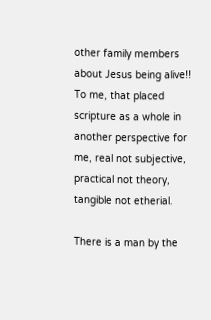other family members about Jesus being alive!! To me, that placed scripture as a whole in another perspective for me, real not subjective, practical not theory, tangible not etherial.

There is a man by the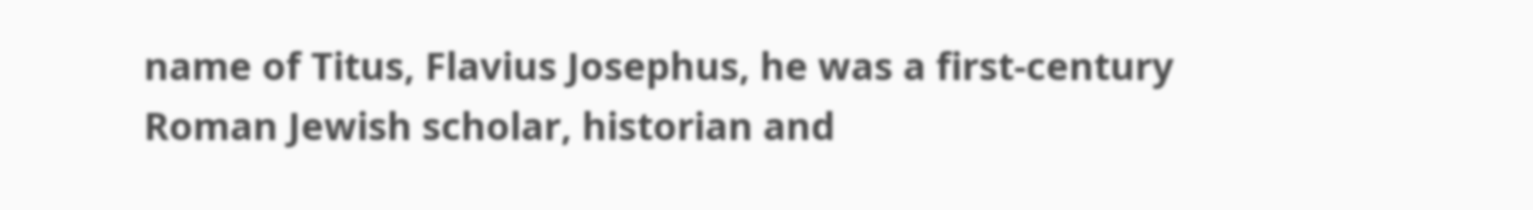name of Titus, Flavius Josephus, he was a first-century Roman Jewish scholar, historian and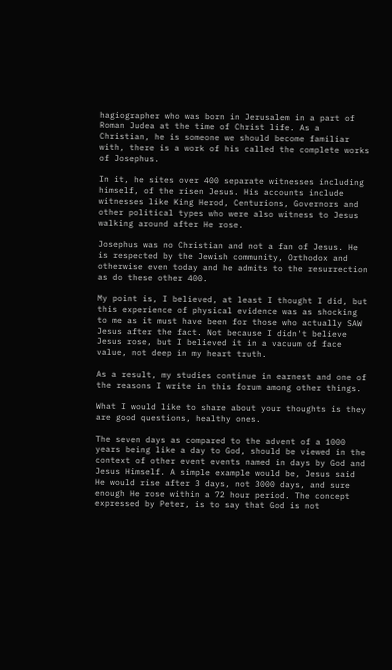hagiographer who was born in Jerusalem in a part of Roman Judea at the time of Christ life. As a Christian, he is someone we should become familiar with, there is a work of his called the complete works of Josephus.

In it, he sites over 400 separate witnesses including himself, of the risen Jesus. His accounts include witnesses like King Herod, Centurions, Governors and other political types who were also witness to Jesus walking around after He rose.

Josephus was no Christian and not a fan of Jesus. He is respected by the Jewish community, Orthodox and otherwise even today and he admits to the resurrection as do these other 400.

My point is, I believed, at least I thought I did, but this experience of physical evidence was as shocking to me as it must have been for those who actually SAW Jesus after the fact. Not because I didn't believe Jesus rose, but I believed it in a vacuum of face value, not deep in my heart truth.

As a result, my studies continue in earnest and one of the reasons I write in this forum among other things.

What I would like to share about your thoughts is they are good questions, healthy ones.

The seven days as compared to the advent of a 1000 years being like a day to God, should be viewed in the context of other event events named in days by God and Jesus Himself. A simple example would be, Jesus said He would rise after 3 days, not 3000 days, and sure enough He rose within a 72 hour period. The concept expressed by Peter, is to say that God is not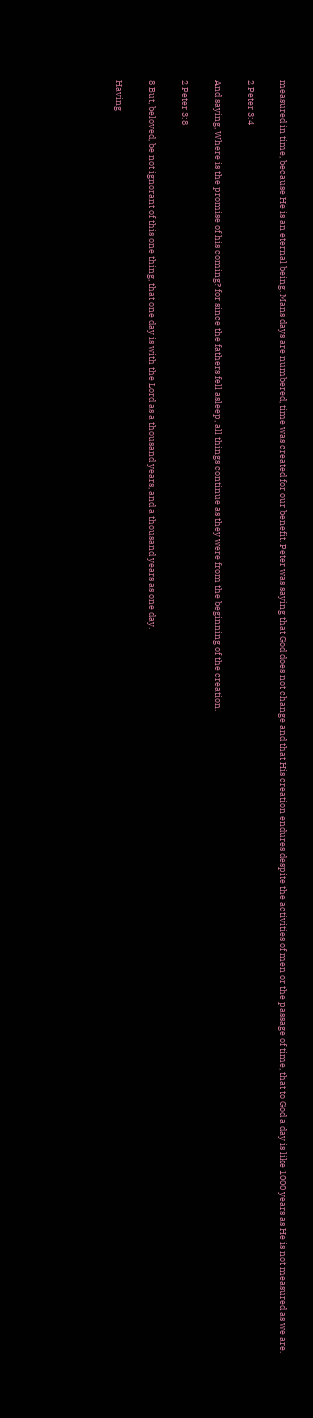measured in time, because He is an eternal being. Mans days are numbered, time was created for our benefit. Peter was saying that God does not change and that His creation endures despite the activities of men or the passage of time, that to God a day is like 1000 years as He is not measured as we are.

2 Peter 3:4

And saying, Where is the promise of his coming? for since the fathers fell asleep, all things continue as they were from the beginning of the creation.

2 Peter 3:8

8 But, beloved, be not ignorant of this one thing, that one day is with the Lord as a thousand years, and a thousand years as one day.

Having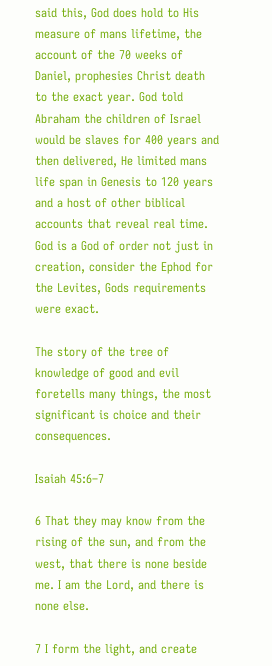said this, God does hold to His measure of mans lifetime, the account of the 70 weeks of Daniel, prophesies Christ death to the exact year. God told Abraham the children of Israel would be slaves for 400 years and then delivered, He limited mans life span in Genesis to 120 years and a host of other biblical accounts that reveal real time. God is a God of order not just in creation, consider the Ephod for the Levites, Gods requirements were exact.

The story of the tree of knowledge of good and evil foretells many things, the most significant is choice and their consequences.

Isaiah 45:6–7

6 That they may know from the rising of the sun, and from the west, that there is none beside me. I am the Lord, and there is none else.

7 I form the light, and create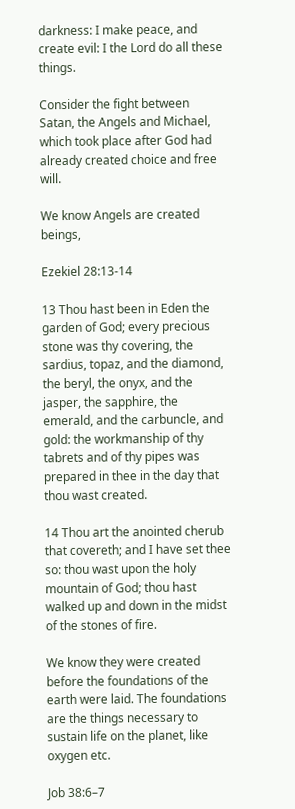darkness: I make peace, and create evil: I the Lord do all these things.

Consider the fight between Satan, the Angels and Michael, which took place after God had already created choice and free will.

We know Angels are created beings,

Ezekiel 28:13-14

13 Thou hast been in Eden the garden of God; every precious stone was thy covering, the sardius, topaz, and the diamond, the beryl, the onyx, and the jasper, the sapphire, the emerald, and the carbuncle, and gold: the workmanship of thy tabrets and of thy pipes was prepared in thee in the day that thou wast created.

14 Thou art the anointed cherub that covereth; and I have set thee so: thou wast upon the holy mountain of God; thou hast walked up and down in the midst of the stones of fire.

We know they were created before the foundations of the earth were laid. The foundations are the things necessary to sustain life on the planet, like oxygen etc.

Job 38:6–7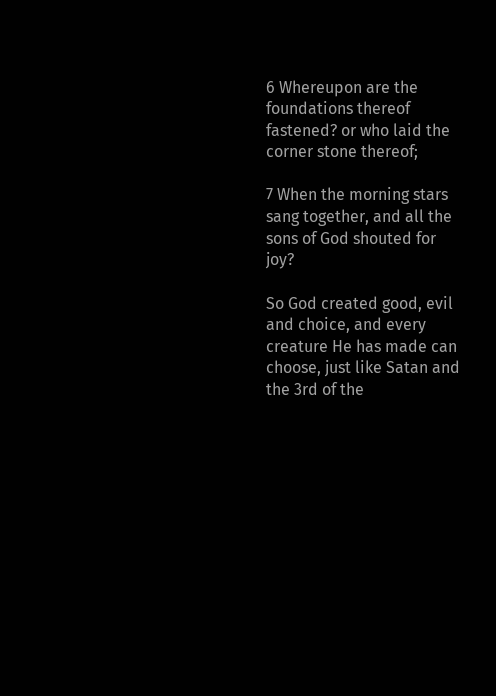6 Whereupon are the foundations thereof fastened? or who laid the corner stone thereof;

7 When the morning stars sang together, and all the sons of God shouted for joy?

So God created good, evil and choice, and every creature He has made can choose, just like Satan and the 3rd of the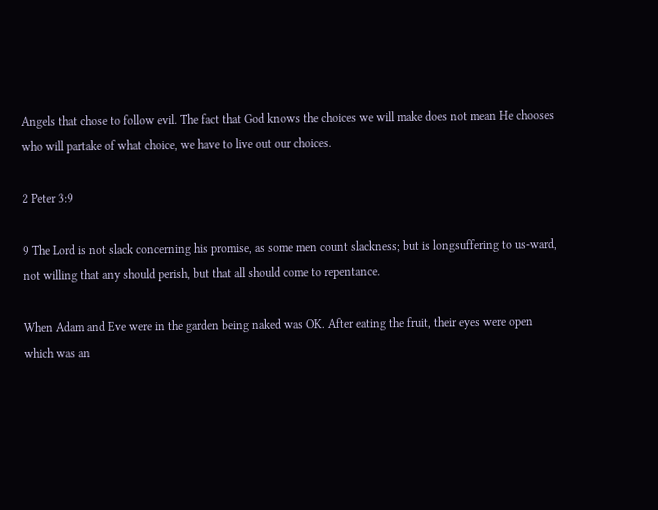Angels that chose to follow evil. The fact that God knows the choices we will make does not mean He chooses who will partake of what choice, we have to live out our choices.

2 Peter 3:9

9 The Lord is not slack concerning his promise, as some men count slackness; but is longsuffering to us-ward, not willing that any should perish, but that all should come to repentance.

When Adam and Eve were in the garden being naked was OK. After eating the fruit, their eyes were open which was an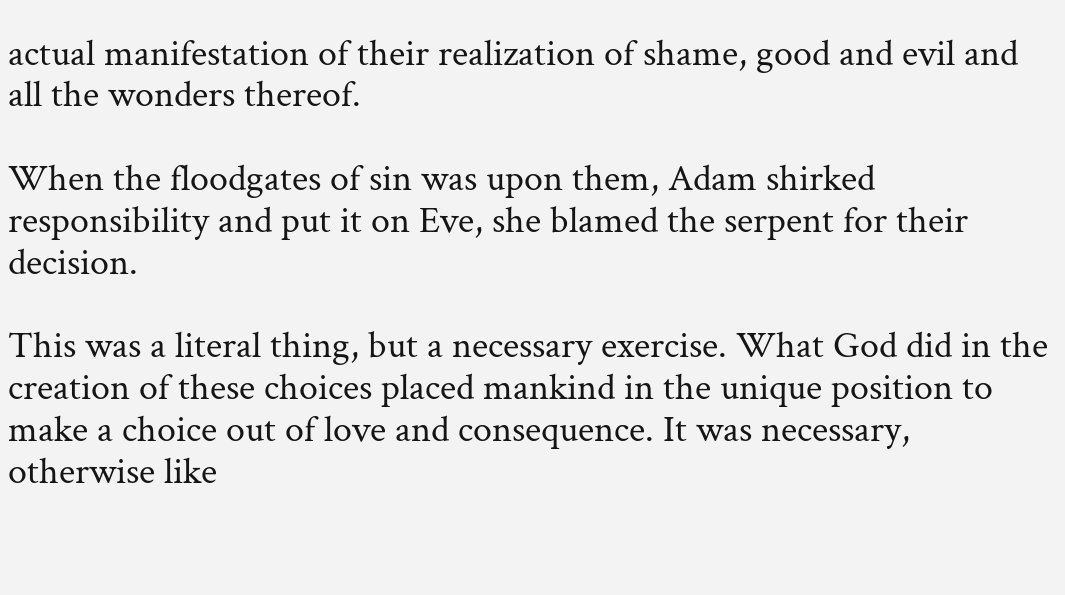actual manifestation of their realization of shame, good and evil and all the wonders thereof.

When the floodgates of sin was upon them, Adam shirked responsibility and put it on Eve, she blamed the serpent for their decision.

This was a literal thing, but a necessary exercise. What God did in the creation of these choices placed mankind in the unique position to make a choice out of love and consequence. It was necessary, otherwise like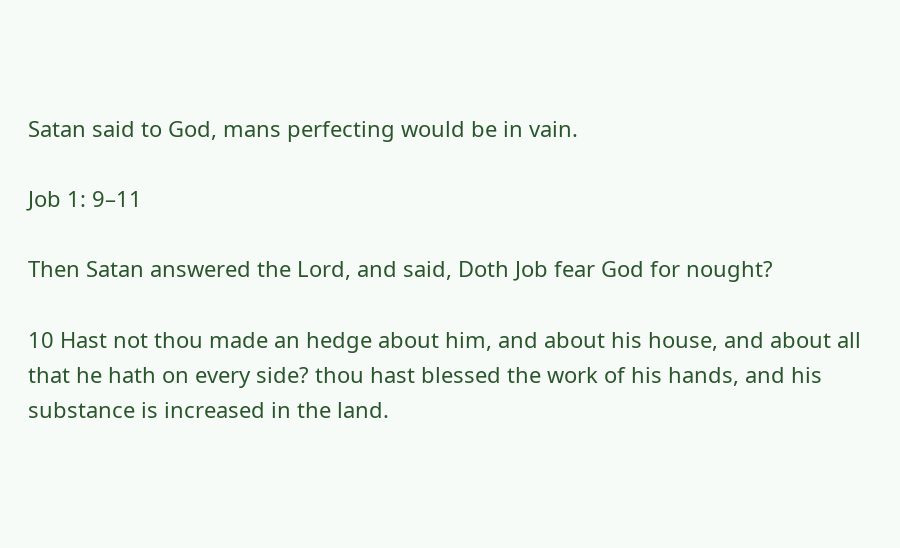Satan said to God, mans perfecting would be in vain.

Job 1: 9–11

Then Satan answered the Lord, and said, Doth Job fear God for nought?

10 Hast not thou made an hedge about him, and about his house, and about all that he hath on every side? thou hast blessed the work of his hands, and his substance is increased in the land.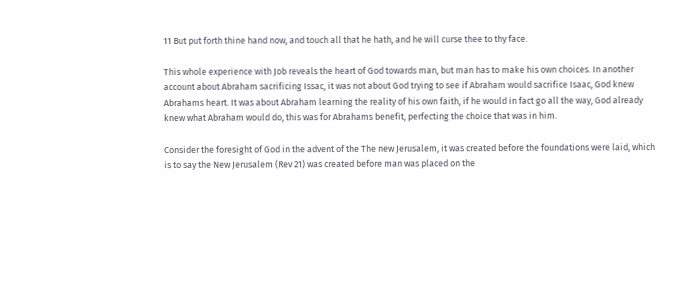11 But put forth thine hand now, and touch all that he hath, and he will curse thee to thy face.

This whole experience with Job reveals the heart of God towards man, but man has to make his own choices. In another account about Abraham sacrificing Issac, it was not about God trying to see if Abraham would sacrifice Isaac, God knew Abrahams heart. It was about Abraham learning the reality of his own faith, if he would in fact go all the way, God already knew what Abraham would do, this was for Abrahams benefit, perfecting the choice that was in him.

Consider the foresight of God in the advent of the The new Jerusalem, it was created before the foundations were laid, which is to say the New Jerusalem (Rev 21) was created before man was placed on the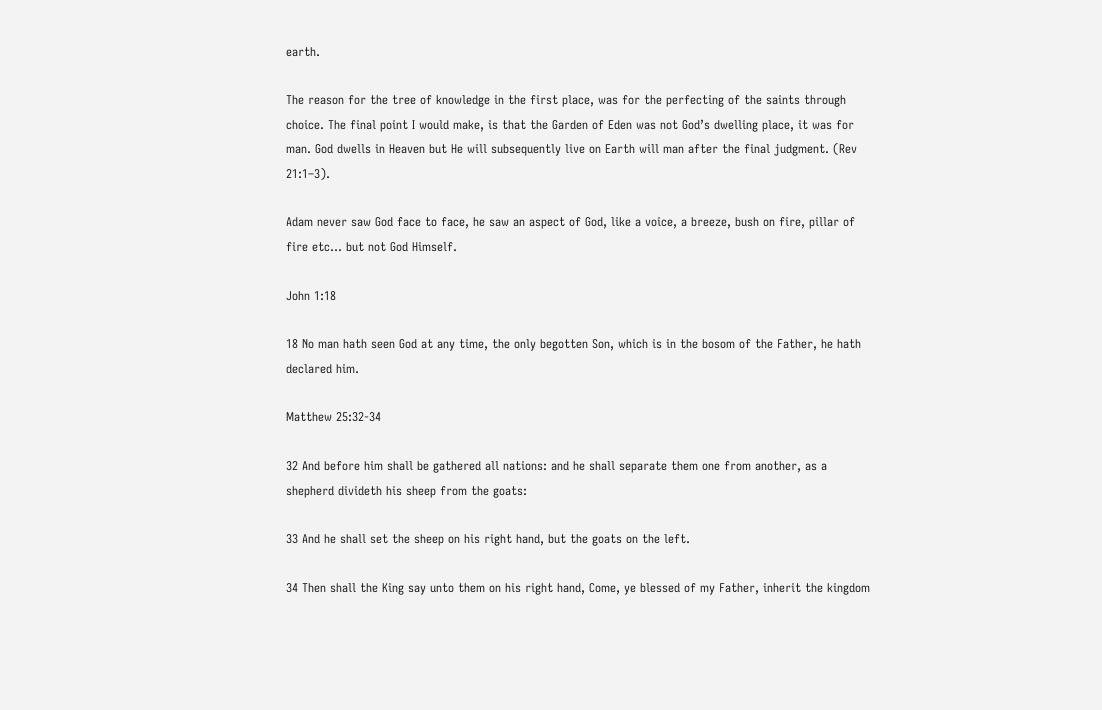earth.

The reason for the tree of knowledge in the first place, was for the perfecting of the saints through choice. The final point I would make, is that the Garden of Eden was not God’s dwelling place, it was for man. God dwells in Heaven but He will subsequently live on Earth will man after the final judgment. (Rev 21:1–3).

Adam never saw God face to face, he saw an aspect of God, like a voice, a breeze, bush on fire, pillar of fire etc… but not God Himself.

John 1:18

18 No man hath seen God at any time, the only begotten Son, which is in the bosom of the Father, he hath declared him.

Matthew 25:32-34

32 And before him shall be gathered all nations: and he shall separate them one from another, as a shepherd divideth his sheep from the goats:

33 And he shall set the sheep on his right hand, but the goats on the left.

34 Then shall the King say unto them on his right hand, Come, ye blessed of my Father, inherit the kingdom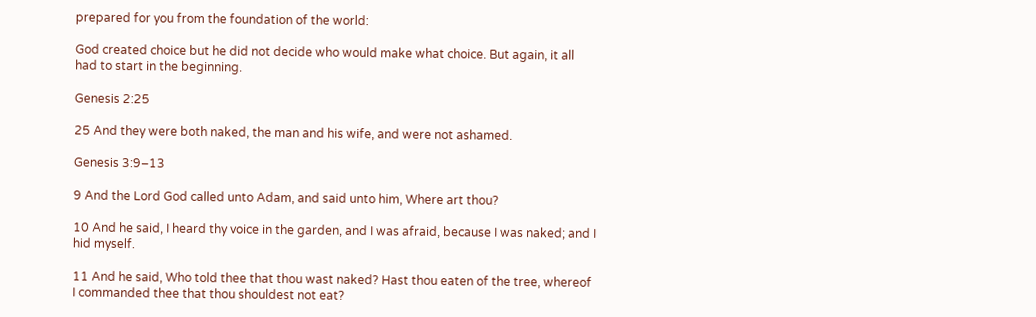prepared for you from the foundation of the world:

God created choice but he did not decide who would make what choice. But again, it all had to start in the beginning.

Genesis 2:25

25 And they were both naked, the man and his wife, and were not ashamed.

Genesis 3:9–13

9 And the Lord God called unto Adam, and said unto him, Where art thou?

10 And he said, I heard thy voice in the garden, and I was afraid, because I was naked; and I hid myself.

11 And he said, Who told thee that thou wast naked? Hast thou eaten of the tree, whereof I commanded thee that thou shouldest not eat?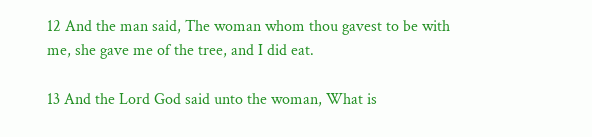12 And the man said, The woman whom thou gavest to be with me, she gave me of the tree, and I did eat.

13 And the Lord God said unto the woman, What is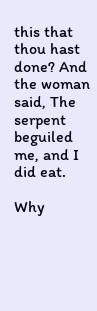this that thou hast done? And the woman said, The serpent beguiled me, and I did eat.

Why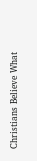Christians Believe What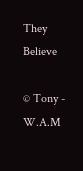They Believe

© Tony - W.A.M